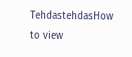TehdastehdasHow to view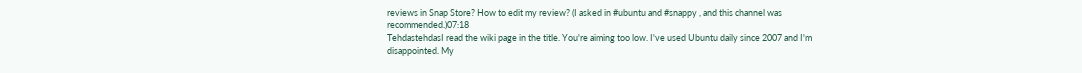reviews in Snap Store? How to edit my review? (I asked in #ubuntu and #snappy , and this channel was recommended.)07:18
TehdastehdasI read the wiki page in the title. You're aiming too low. I've used Ubuntu daily since 2007 and I'm disappointed. My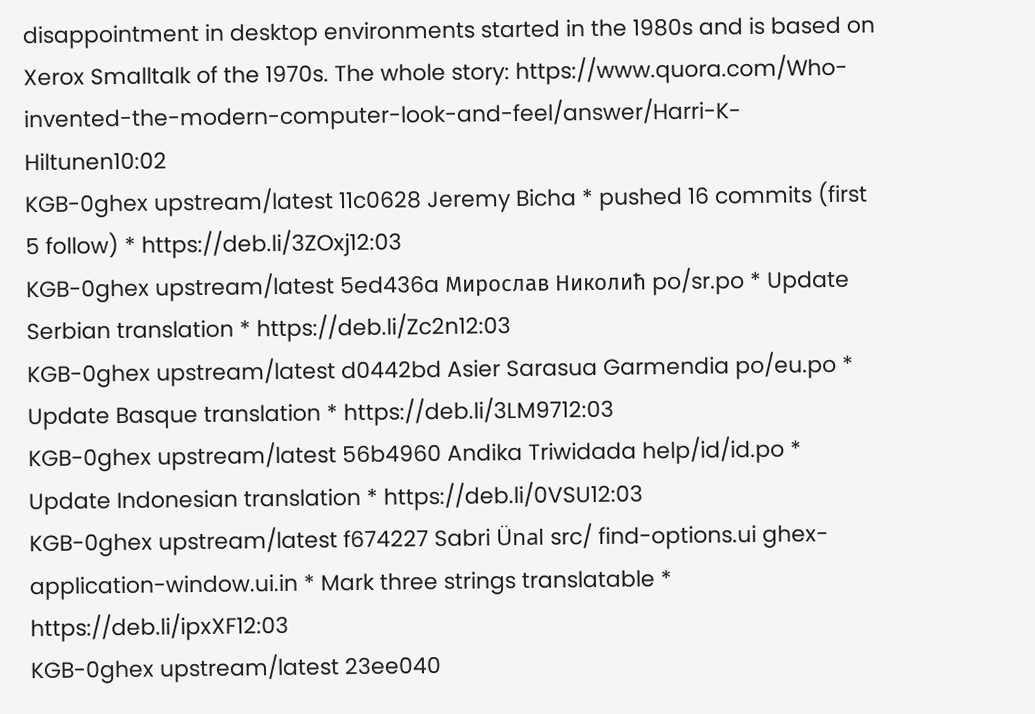disappointment in desktop environments started in the 1980s and is based on Xerox Smalltalk of the 1970s. The whole story: https://www.quora.com/Who-invented-the-modern-computer-look-and-feel/answer/Harri-K-Hiltunen10:02
KGB-0ghex upstream/latest 11c0628 Jeremy Bicha * pushed 16 commits (first 5 follow) * https://deb.li/3ZOxj12:03
KGB-0ghex upstream/latest 5ed436a Мирослав Николић po/sr.po * Update Serbian translation * https://deb.li/Zc2n12:03
KGB-0ghex upstream/latest d0442bd Asier Sarasua Garmendia po/eu.po * Update Basque translation * https://deb.li/3LM9712:03
KGB-0ghex upstream/latest 56b4960 Andika Triwidada help/id/id.po * Update Indonesian translation * https://deb.li/0VSU12:03
KGB-0ghex upstream/latest f674227 Sabri Ünal src/ find-options.ui ghex-application-window.ui.in * Mark three strings translatable * https://deb.li/ipxXF12:03
KGB-0ghex upstream/latest 23ee040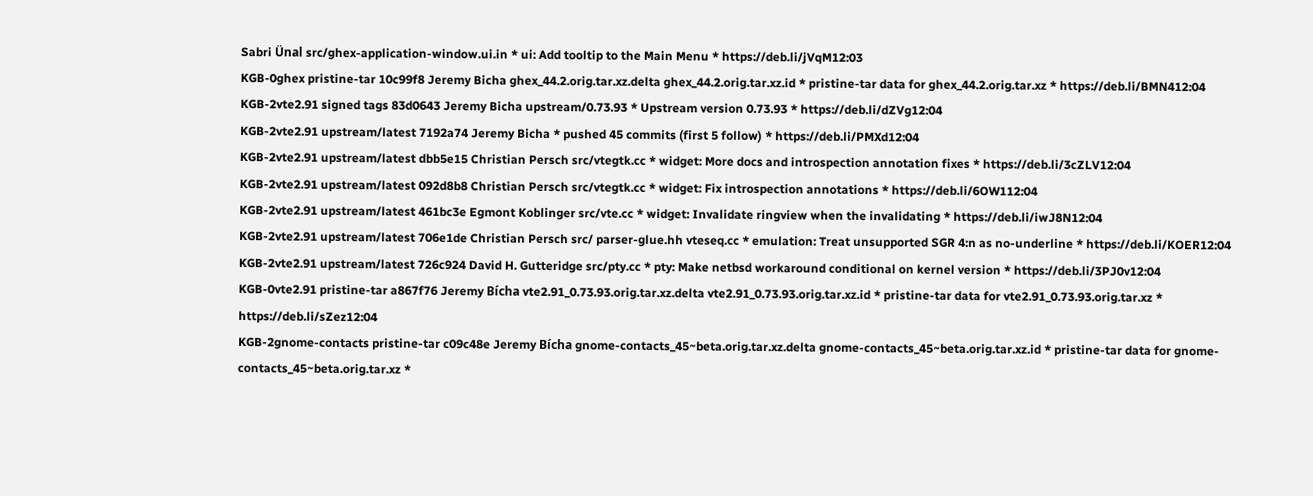Sabri Ünal src/ghex-application-window.ui.in * ui: Add tooltip to the Main Menu * https://deb.li/jVqM12:03
KGB-0ghex pristine-tar 10c99f8 Jeremy Bicha ghex_44.2.orig.tar.xz.delta ghex_44.2.orig.tar.xz.id * pristine-tar data for ghex_44.2.orig.tar.xz * https://deb.li/BMN412:04
KGB-2vte2.91 signed tags 83d0643 Jeremy Bicha upstream/0.73.93 * Upstream version 0.73.93 * https://deb.li/dZVg12:04
KGB-2vte2.91 upstream/latest 7192a74 Jeremy Bicha * pushed 45 commits (first 5 follow) * https://deb.li/PMXd12:04
KGB-2vte2.91 upstream/latest dbb5e15 Christian Persch src/vtegtk.cc * widget: More docs and introspection annotation fixes * https://deb.li/3cZLV12:04
KGB-2vte2.91 upstream/latest 092d8b8 Christian Persch src/vtegtk.cc * widget: Fix introspection annotations * https://deb.li/6OW112:04
KGB-2vte2.91 upstream/latest 461bc3e Egmont Koblinger src/vte.cc * widget: Invalidate ringview when the invalidating * https://deb.li/iwJ8N12:04
KGB-2vte2.91 upstream/latest 706e1de Christian Persch src/ parser-glue.hh vteseq.cc * emulation: Treat unsupported SGR 4:n as no-underline * https://deb.li/KOER12:04
KGB-2vte2.91 upstream/latest 726c924 David H. Gutteridge src/pty.cc * pty: Make netbsd workaround conditional on kernel version * https://deb.li/3PJ0v12:04
KGB-0vte2.91 pristine-tar a867f76 Jeremy Bícha vte2.91_0.73.93.orig.tar.xz.delta vte2.91_0.73.93.orig.tar.xz.id * pristine-tar data for vte2.91_0.73.93.orig.tar.xz * https://deb.li/sZez12:04
KGB-2gnome-contacts pristine-tar c09c48e Jeremy Bícha gnome-contacts_45~beta.orig.tar.xz.delta gnome-contacts_45~beta.orig.tar.xz.id * pristine-tar data for gnome-contacts_45~beta.orig.tar.xz *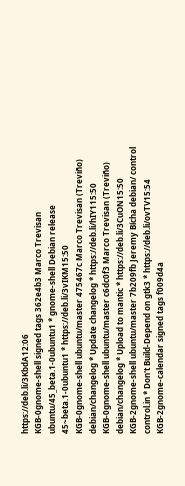https://deb.li/3KbdA12:06
KGB-0gnome-shell signed tags 362e4b3 Marco Trevisan ubuntu/45_beta.1-0ubuntu1 * gnome-shell Debian release 45~beta.1-0ubuntu1 * https://deb.li/3vIKM15:50
KGB-0gnome-shell ubuntu/master 475467c Marco Trevisan (Treviño) debian/changelog * Update changelog * https://deb.li/hIY115:50
KGB-0gnome-shell ubuntu/master c6dc0f3 Marco Trevisan (Treviño) debian/changelog * Upload to mantic * https://deb.li/3CuON15:50
KGB-2gnome-shell ubuntu/master 7b209fb Jeremy Bícha debian/ control control.in * Don't Build-Depend on gtk3 * https://deb.li/ovTV15:54
KGB-2gnome-calendar signed tags f009d4a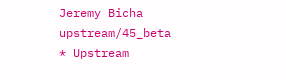Jeremy Bicha upstream/45_beta * Upstream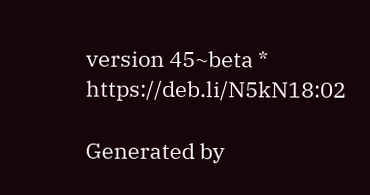version 45~beta * https://deb.li/N5kN18:02

Generated by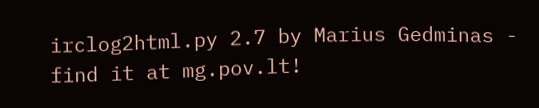irclog2html.py 2.7 by Marius Gedminas - find it at mg.pov.lt!